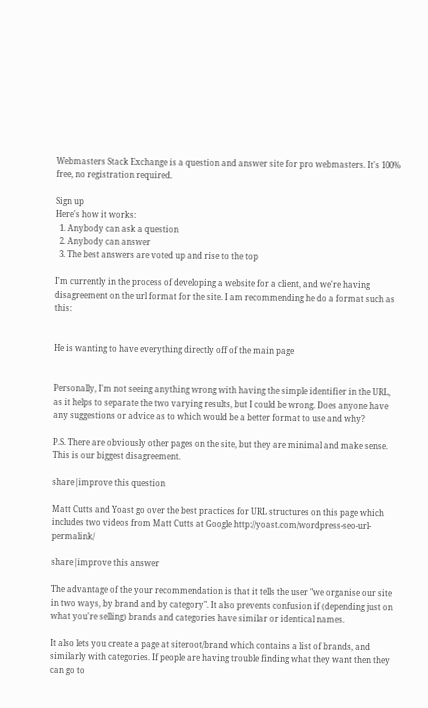Webmasters Stack Exchange is a question and answer site for pro webmasters. It's 100% free, no registration required.

Sign up
Here's how it works:
  1. Anybody can ask a question
  2. Anybody can answer
  3. The best answers are voted up and rise to the top

I'm currently in the process of developing a website for a client, and we're having disagreement on the url format for the site. I am recommending he do a format such as this:


He is wanting to have everything directly off of the main page


Personally, I'm not seeing anything wrong with having the simple identifier in the URL, as it helps to separate the two varying results, but I could be wrong. Does anyone have any suggestions or advice as to which would be a better format to use and why?

P.S. There are obviously other pages on the site, but they are minimal and make sense. This is our biggest disagreement.

share|improve this question

Matt Cutts and Yoast go over the best practices for URL structures on this page which includes two videos from Matt Cutts at Google http://yoast.com/wordpress-seo-url-permalink/

share|improve this answer

The advantage of the your recommendation is that it tells the user "we organise our site in two ways, by brand and by category". It also prevents confusion if (depending just on what you're selling) brands and categories have similar or identical names.

It also lets you create a page at siteroot/brand which contains a list of brands, and similarly with categories. If people are having trouble finding what they want then they can go to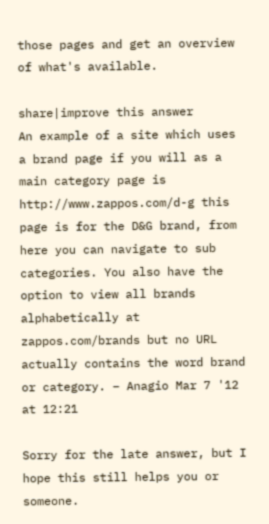those pages and get an overview of what's available.

share|improve this answer
An example of a site which uses a brand page if you will as a main category page is http://www.zappos.com/d-g this page is for the D&G brand, from here you can navigate to sub categories. You also have the option to view all brands alphabetically at zappos.com/brands but no URL actually contains the word brand or category. – Anagio Mar 7 '12 at 12:21

Sorry for the late answer, but I hope this still helps you or someone.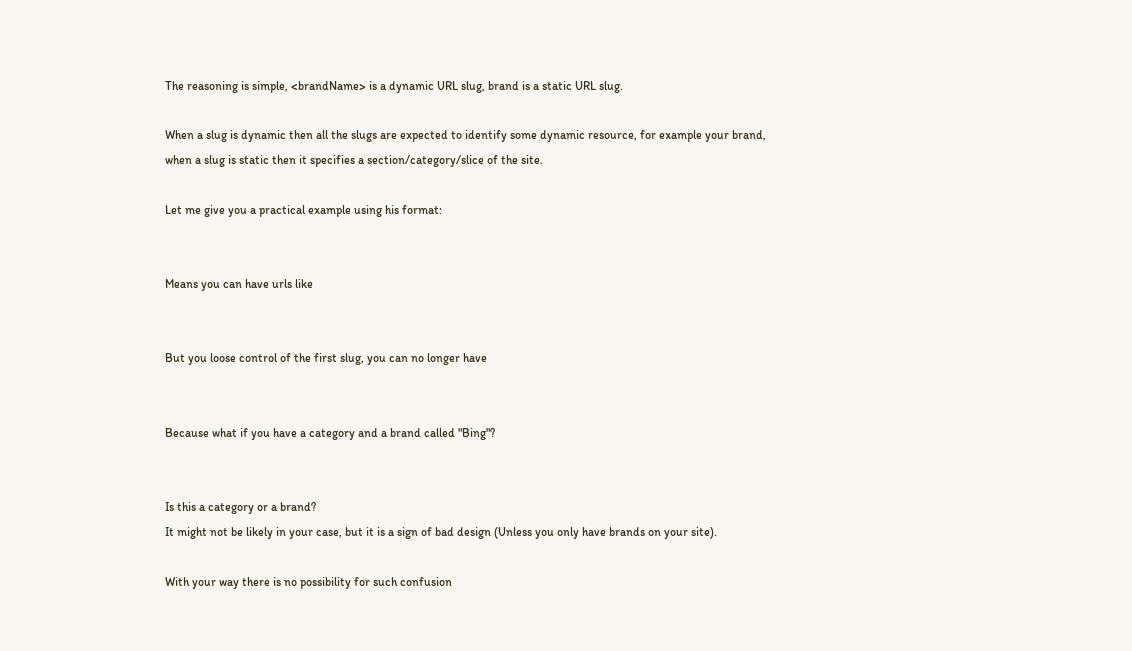The reasoning is simple, <brandName> is a dynamic URL slug, brand is a static URL slug.

When a slug is dynamic then all the slugs are expected to identify some dynamic resource, for example your brand, when a slug is static then it specifies a section/category/slice of the site.

Let me give you a practical example using his format:


Means you can have urls like


But you loose control of the first slug, you can no longer have


Because what if you have a category and a brand called "Bing"?


Is this a category or a brand?
It might not be likely in your case, but it is a sign of bad design (Unless you only have brands on your site).

With your way there is no possibility for such confusion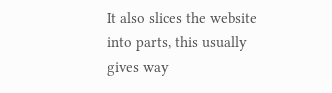It also slices the website into parts, this usually gives way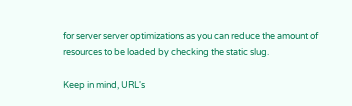for server server optimizations as you can reduce the amount of resources to be loaded by checking the static slug.

Keep in mind, URL's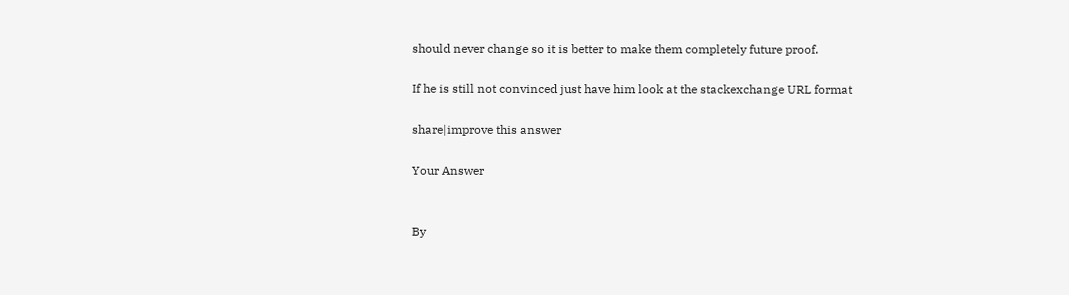should never change so it is better to make them completely future proof.

If he is still not convinced just have him look at the stackexchange URL format

share|improve this answer

Your Answer


By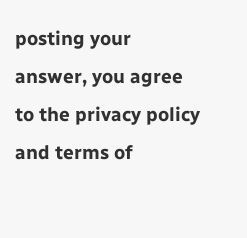posting your answer, you agree to the privacy policy and terms of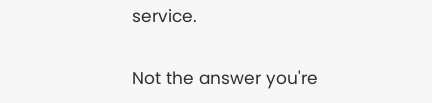service.

Not the answer you're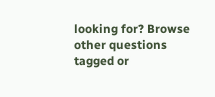looking for? Browse other questions tagged or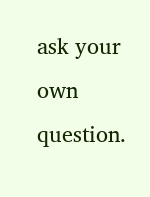ask your own question.